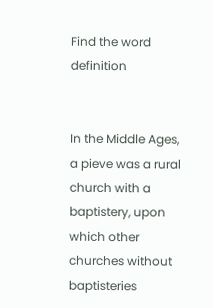Find the word definition


In the Middle Ages, a pieve was a rural church with a baptistery, upon which other churches without baptisteries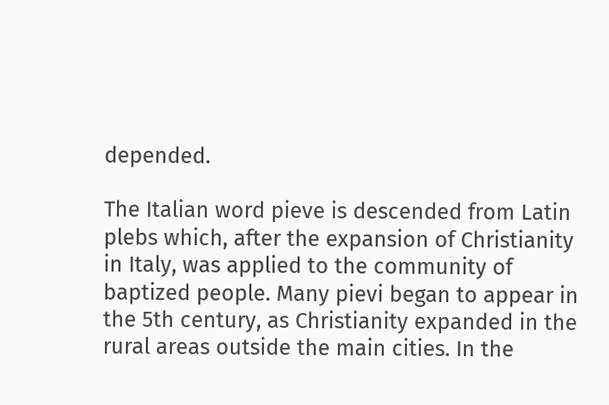depended.

The Italian word pieve is descended from Latin plebs which, after the expansion of Christianity in Italy, was applied to the community of baptized people. Many pievi began to appear in the 5th century, as Christianity expanded in the rural areas outside the main cities. In the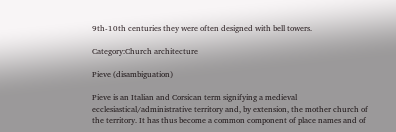9th-10th centuries they were often designed with bell towers.

Category:Church architecture

Pieve (disambiguation)

Pieve is an Italian and Corsican term signifying a medieval ecclesiastical/administrative territory and, by extension, the mother church of the territory. It has thus become a common component of place names and of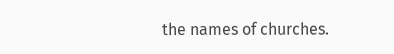the names of churches.